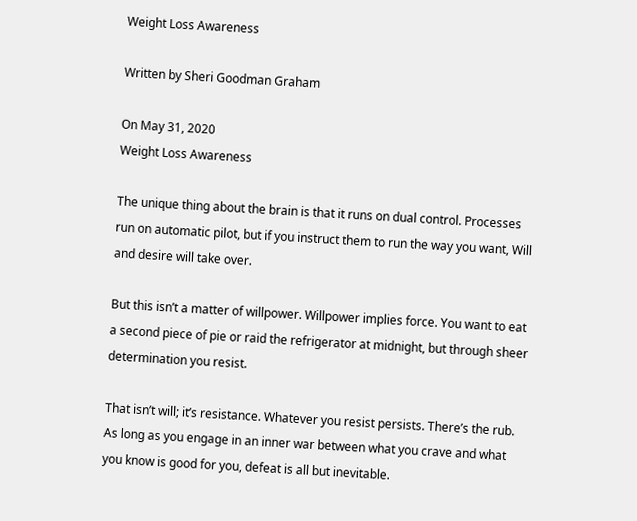Weight Loss Awareness

Written by Sheri Goodman Graham

On May 31, 2020
Weight Loss Awareness

The unique thing about the brain is that it runs on dual control. Processes run on automatic pilot, but if you instruct them to run the way you want, Will and desire will take over.

But this isn’t a matter of willpower. Willpower implies force. You want to eat a second piece of pie or raid the refrigerator at midnight, but through sheer determination you resist.

That isn’t will; it’s resistance. Whatever you resist persists. There’s the rub. As long as you engage in an inner war between what you crave and what you know is good for you, defeat is all but inevitable.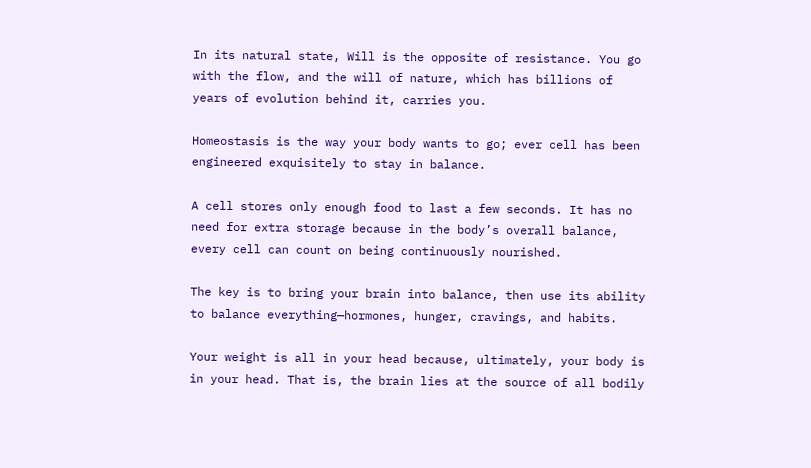In its natural state, Will is the opposite of resistance. You go with the flow, and the will of nature, which has billions of years of evolution behind it, carries you.

Homeostasis is the way your body wants to go; ever cell has been engineered exquisitely to stay in balance.

A cell stores only enough food to last a few seconds. It has no need for extra storage because in the body’s overall balance, every cell can count on being continuously nourished.

The key is to bring your brain into balance, then use its ability to balance everything—hormones, hunger, cravings, and habits.

Your weight is all in your head because, ultimately, your body is in your head. That is, the brain lies at the source of all bodily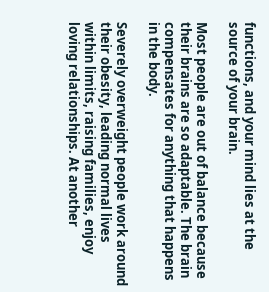functions, and your mind lies at the source of your brain.

Most people are out of balance because their brains are so adaptable. The brain compensates for anything that happens in the body.

Severely overweight people work around their obesity, leading normal lives within limits, raising families, enjoy loving relationships. At another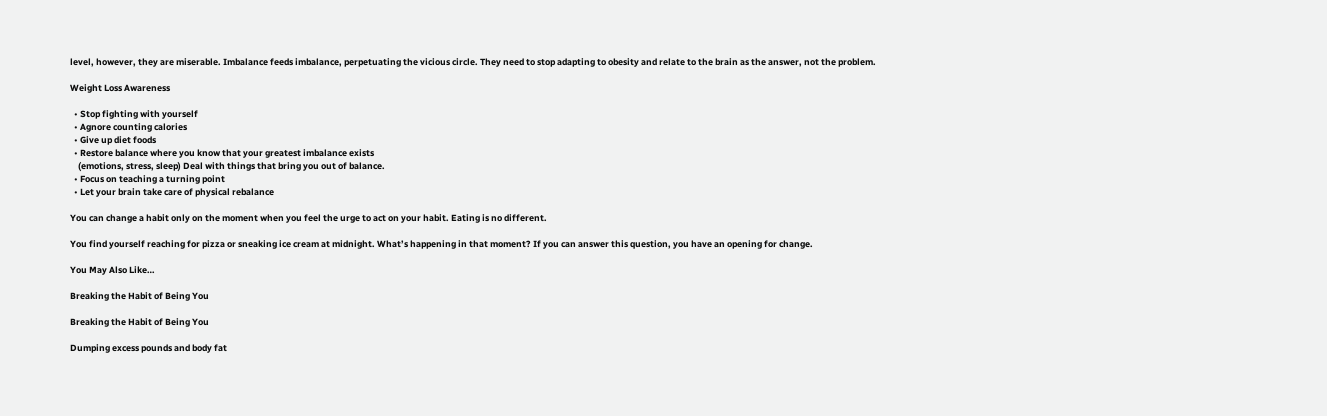level, however, they are miserable. Imbalance feeds imbalance, perpetuating the vicious circle. They need to stop adapting to obesity and relate to the brain as the answer, not the problem.

Weight Loss Awareness

  • Stop fighting with yourself
  • Agnore counting calories
  • Give up diet foods
  • Restore balance where you know that your greatest imbalance exists
    (emotions, stress, sleep) Deal with things that bring you out of balance.
  • Focus on teaching a turning point
  • Let your brain take care of physical rebalance

You can change a habit only on the moment when you feel the urge to act on your habit. Eating is no different.

You find yourself reaching for pizza or sneaking ice cream at midnight. What’s happening in that moment? If you can answer this question, you have an opening for change.

You May Also Like…

Breaking the Habit of Being You

Breaking the Habit of Being You

Dumping excess pounds and body fat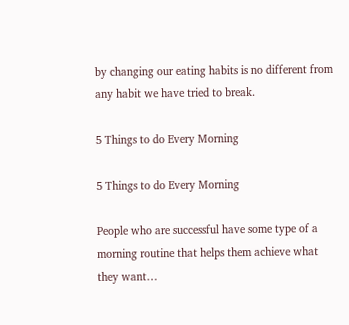by changing our eating habits is no different from any habit we have tried to break.

5 Things to do Every Morning

5 Things to do Every Morning

People who are successful have some type of a morning routine that helps them achieve what they want…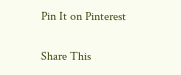Pin It on Pinterest

Share This